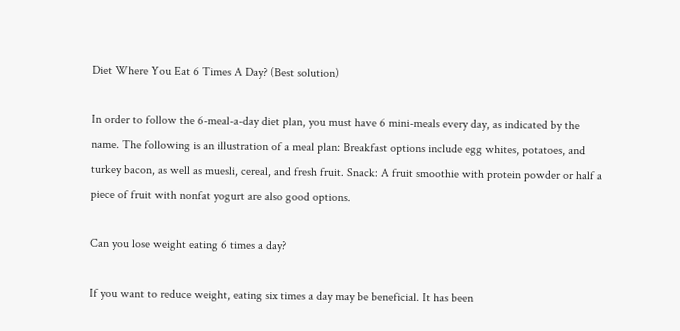Diet Where You Eat 6 Times A Day? (Best solution)

In order to follow the 6-meal-a-day diet plan, you must have 6 mini-meals every day, as indicated by the name. The following is an illustration of a meal plan: Breakfast options include egg whites, potatoes, and turkey bacon, as well as muesli, cereal, and fresh fruit. Snack: A fruit smoothie with protein powder or half a piece of fruit with nonfat yogurt are also good options.

Can you lose weight eating 6 times a day?

If you want to reduce weight, eating six times a day may be beneficial. It has been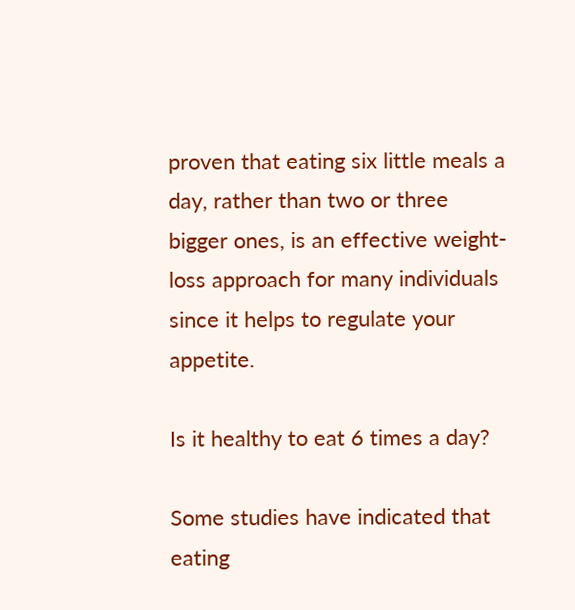proven that eating six little meals a day, rather than two or three bigger ones, is an effective weight-loss approach for many individuals since it helps to regulate your appetite.

Is it healthy to eat 6 times a day?

Some studies have indicated that eating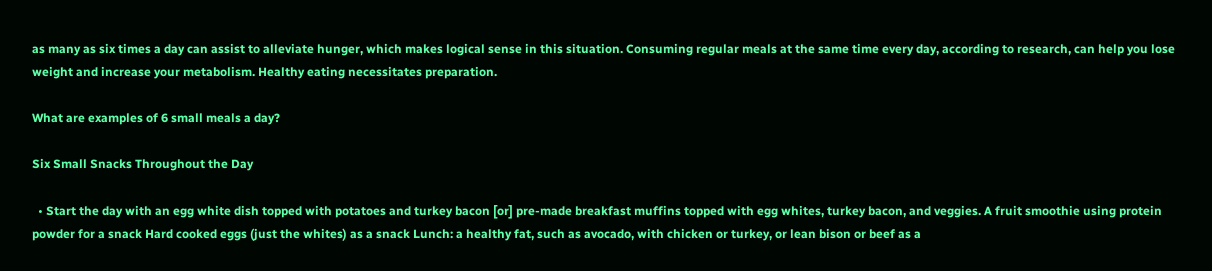as many as six times a day can assist to alleviate hunger, which makes logical sense in this situation. Consuming regular meals at the same time every day, according to research, can help you lose weight and increase your metabolism. Healthy eating necessitates preparation.

What are examples of 6 small meals a day?

Six Small Snacks Throughout the Day

  • Start the day with an egg white dish topped with potatoes and turkey bacon [or] pre-made breakfast muffins topped with egg whites, turkey bacon, and veggies. A fruit smoothie using protein powder for a snack Hard cooked eggs (just the whites) as a snack Lunch: a healthy fat, such as avocado, with chicken or turkey, or lean bison or beef as a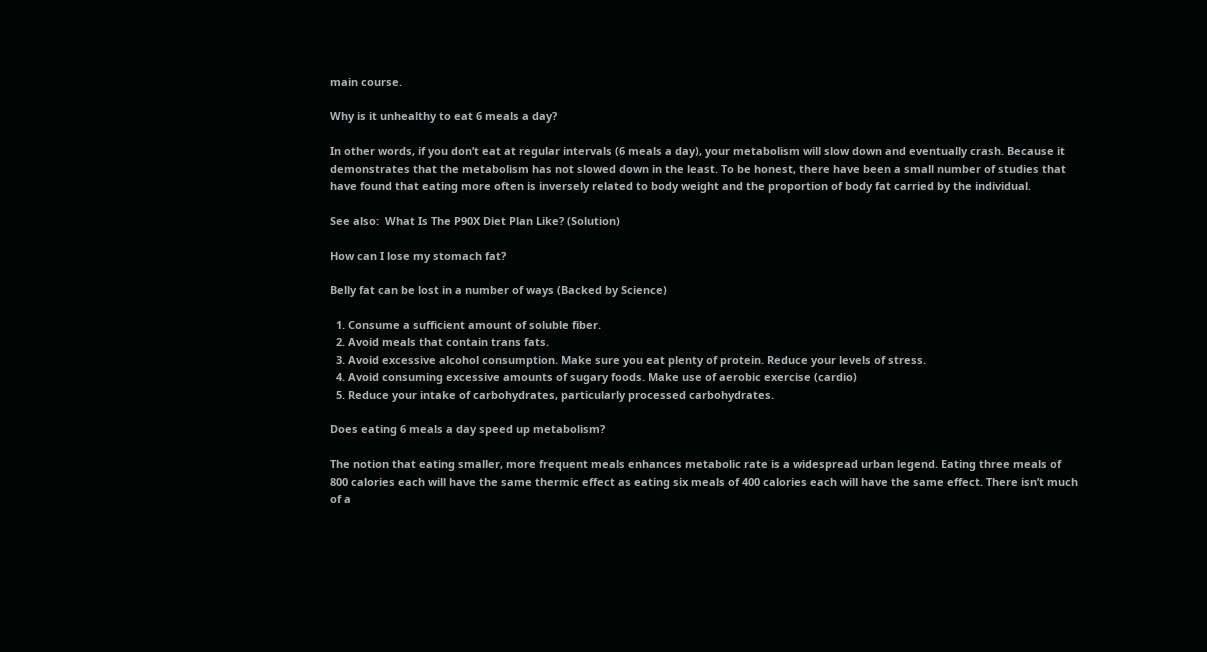main course.

Why is it unhealthy to eat 6 meals a day?

In other words, if you don’t eat at regular intervals (6 meals a day), your metabolism will slow down and eventually crash. Because it demonstrates that the metabolism has not slowed down in the least. To be honest, there have been a small number of studies that have found that eating more often is inversely related to body weight and the proportion of body fat carried by the individual.

See also:  What Is The P90X Diet Plan Like? (Solution)

How can I lose my stomach fat?

Belly fat can be lost in a number of ways (Backed by Science)

  1. Consume a sufficient amount of soluble fiber.
  2. Avoid meals that contain trans fats.
  3. Avoid excessive alcohol consumption. Make sure you eat plenty of protein. Reduce your levels of stress.
  4. Avoid consuming excessive amounts of sugary foods. Make use of aerobic exercise (cardio)
  5. Reduce your intake of carbohydrates, particularly processed carbohydrates.

Does eating 6 meals a day speed up metabolism?

The notion that eating smaller, more frequent meals enhances metabolic rate is a widespread urban legend. Eating three meals of 800 calories each will have the same thermic effect as eating six meals of 400 calories each will have the same effect. There isn’t much of a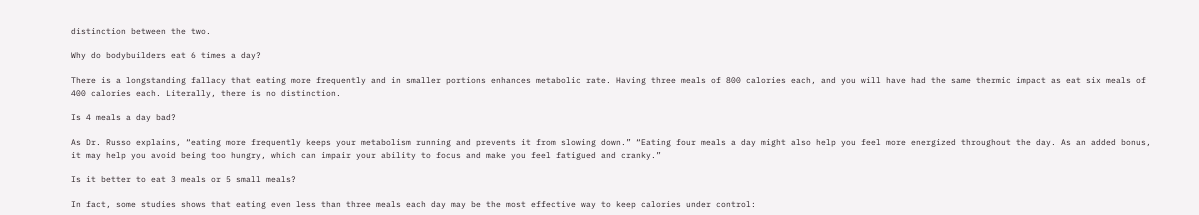distinction between the two.

Why do bodybuilders eat 6 times a day?

There is a longstanding fallacy that eating more frequently and in smaller portions enhances metabolic rate. Having three meals of 800 calories each, and you will have had the same thermic impact as eat six meals of 400 calories each. Literally, there is no distinction.

Is 4 meals a day bad?

As Dr. Russo explains, “eating more frequently keeps your metabolism running and prevents it from slowing down.” “Eating four meals a day might also help you feel more energized throughout the day. As an added bonus, it may help you avoid being too hungry, which can impair your ability to focus and make you feel fatigued and cranky.”

Is it better to eat 3 meals or 5 small meals?

In fact, some studies shows that eating even less than three meals each day may be the most effective way to keep calories under control: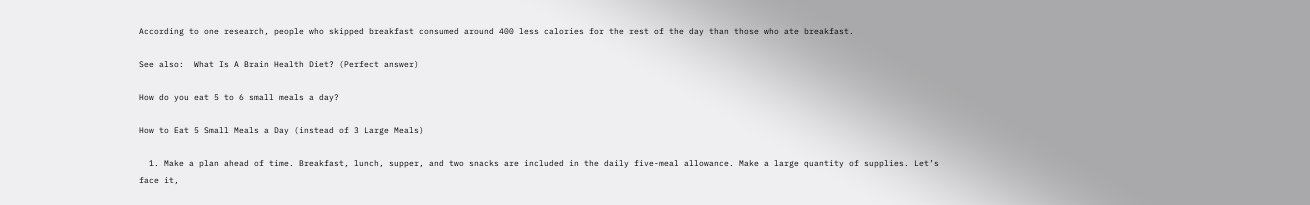According to one research, people who skipped breakfast consumed around 400 less calories for the rest of the day than those who ate breakfast.

See also:  What Is A Brain Health Diet? (Perfect answer)

How do you eat 5 to 6 small meals a day?

How to Eat 5 Small Meals a Day (instead of 3 Large Meals)

  1. Make a plan ahead of time. Breakfast, lunch, supper, and two snacks are included in the daily five-meal allowance. Make a large quantity of supplies. Let’s face it,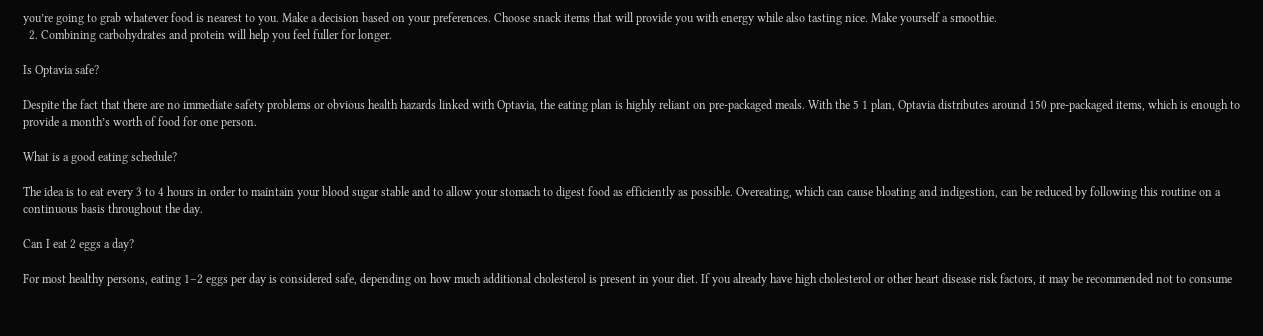you’re going to grab whatever food is nearest to you. Make a decision based on your preferences. Choose snack items that will provide you with energy while also tasting nice. Make yourself a smoothie.
  2. Combining carbohydrates and protein will help you feel fuller for longer.

Is Optavia safe?

Despite the fact that there are no immediate safety problems or obvious health hazards linked with Optavia, the eating plan is highly reliant on pre-packaged meals. With the 5 1 plan, Optavia distributes around 150 pre-packaged items, which is enough to provide a month’s worth of food for one person.

What is a good eating schedule?

The idea is to eat every 3 to 4 hours in order to maintain your blood sugar stable and to allow your stomach to digest food as efficiently as possible. Overeating, which can cause bloating and indigestion, can be reduced by following this routine on a continuous basis throughout the day.

Can I eat 2 eggs a day?

For most healthy persons, eating 1–2 eggs per day is considered safe, depending on how much additional cholesterol is present in your diet. If you already have high cholesterol or other heart disease risk factors, it may be recommended not to consume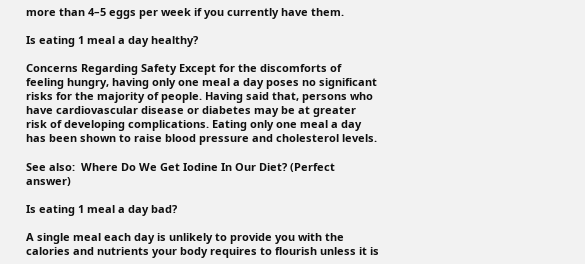more than 4–5 eggs per week if you currently have them.

Is eating 1 meal a day healthy?

Concerns Regarding Safety Except for the discomforts of feeling hungry, having only one meal a day poses no significant risks for the majority of people. Having said that, persons who have cardiovascular disease or diabetes may be at greater risk of developing complications. Eating only one meal a day has been shown to raise blood pressure and cholesterol levels.

See also:  Where Do We Get Iodine In Our Diet? (Perfect answer)

Is eating 1 meal a day bad?

A single meal each day is unlikely to provide you with the calories and nutrients your body requires to flourish unless it is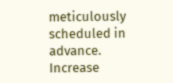meticulously scheduled in advance. Increase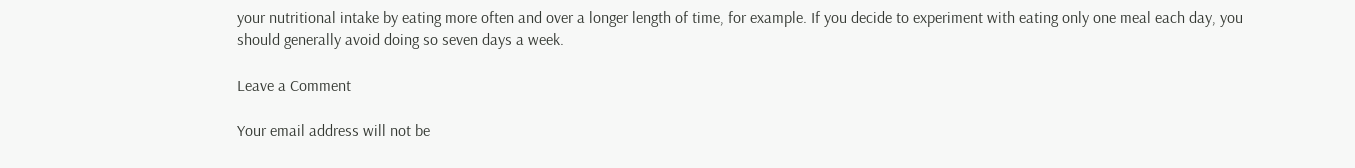your nutritional intake by eating more often and over a longer length of time, for example. If you decide to experiment with eating only one meal each day, you should generally avoid doing so seven days a week.

Leave a Comment

Your email address will not be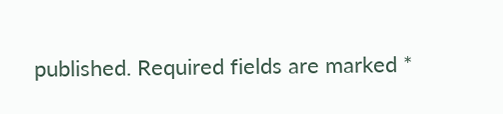published. Required fields are marked *